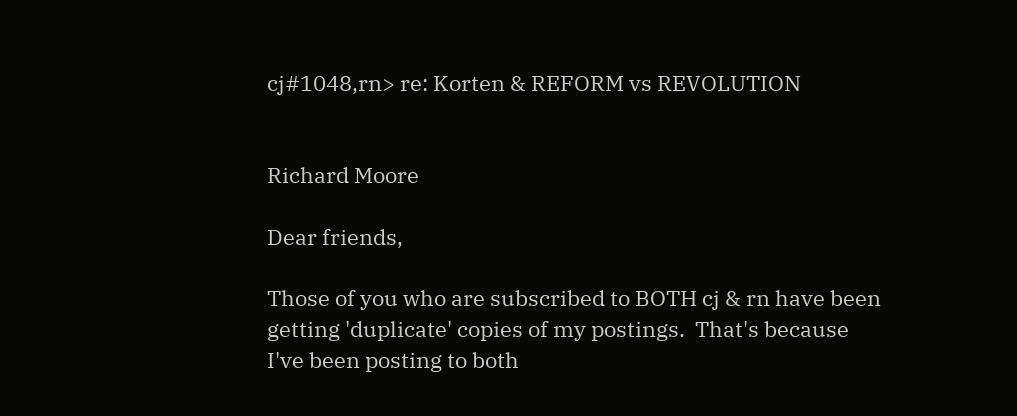cj#1048,rn> re: Korten & REFORM vs REVOLUTION


Richard Moore

Dear friends,

Those of you who are subscribed to BOTH cj & rn have been
getting 'duplicate' copies of my postings.  That's because
I've been posting to both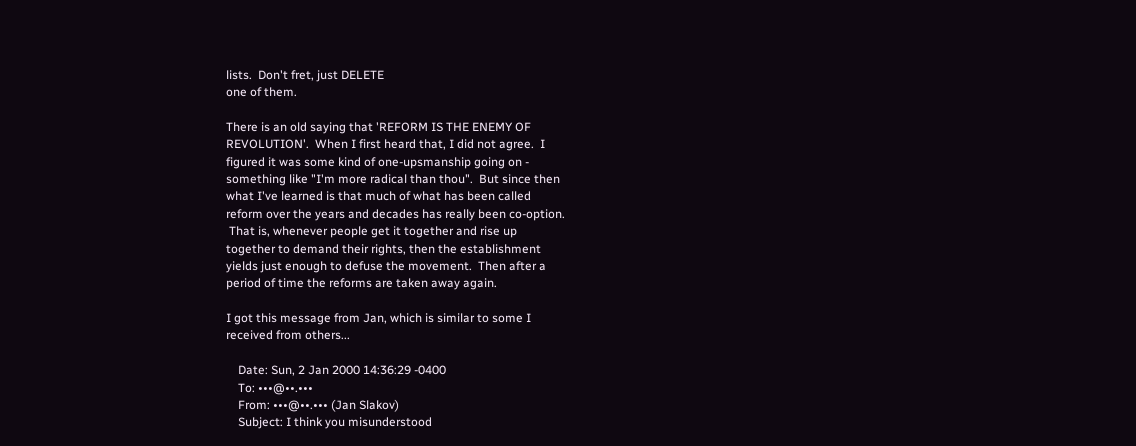lists.  Don't fret, just DELETE
one of them.

There is an old saying that 'REFORM IS THE ENEMY OF
REVOLUTION'.  When I first heard that, I did not agree.  I
figured it was some kind of one-upsmanship going on -
something like "I'm more radical than thou".  But since then
what I've learned is that much of what has been called
reform over the years and decades has really been co-option.
 That is, whenever people get it together and rise up
together to demand their rights, then the establishment
yields just enough to defuse the movement.  Then after a
period of time the reforms are taken away again.

I got this message from Jan, which is similar to some I
received from others...

    Date: Sun, 2 Jan 2000 14:36:29 -0400
    To: •••@••.•••
    From: •••@••.••• (Jan Slakov)
    Subject: I think you misunderstood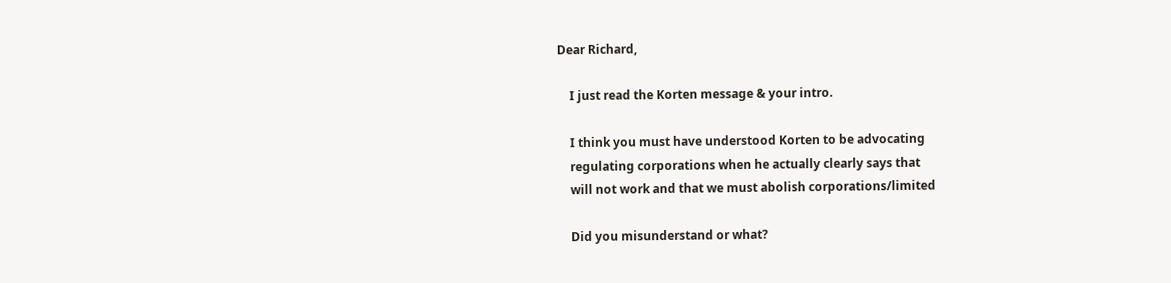Dear Richard,

    I just read the Korten message & your intro.

    I think you must have understood Korten to be advocating
    regulating corporations when he actually clearly says that
    will not work and that we must abolish corporations/limited

    Did you misunderstand or what?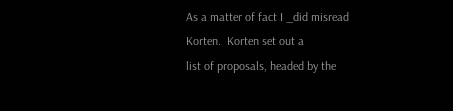As a matter of fact I _did misread Korten.  Korten set out a
list of proposals, headed by the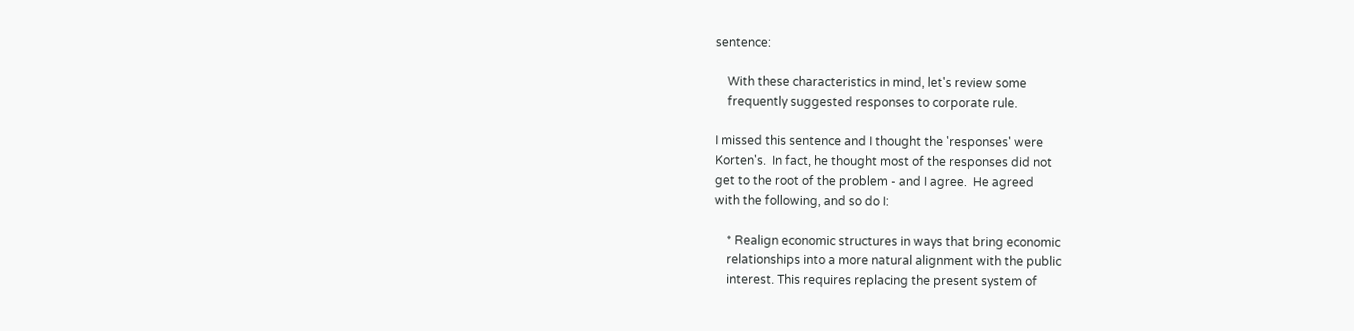sentence:

    With these characteristics in mind, let's review some
    frequently suggested responses to corporate rule.

I missed this sentence and I thought the 'responses' were
Korten's.  In fact, he thought most of the responses did not
get to the root of the problem - and I agree.  He agreed
with the following, and so do I:

    * Realign economic structures in ways that bring economic
    relationships into a more natural alignment with the public
    interest. This requires replacing the present system of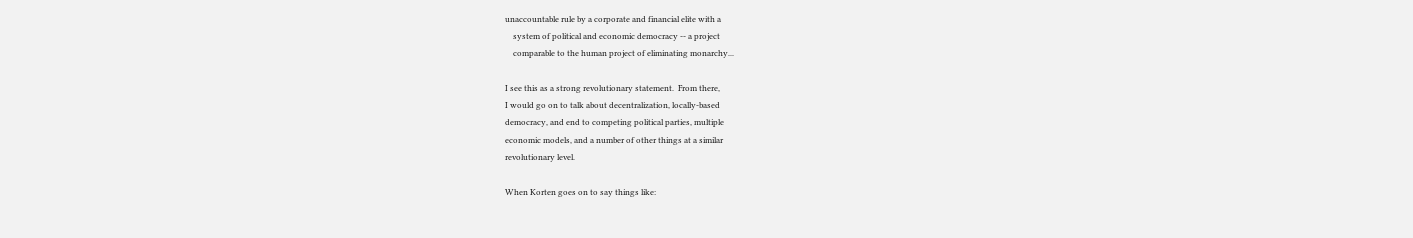unaccountable rule by a corporate and financial elite with a
    system of political and economic democracy -- a project
    comparable to the human project of eliminating monarchy...

I see this as a strong revolutionary statement.  From there,
I would go on to talk about decentralization, locally-based
democracy, and end to competing political parties, multiple
economic models, and a number of other things at a similar
revolutionary level.

When Korten goes on to say things like: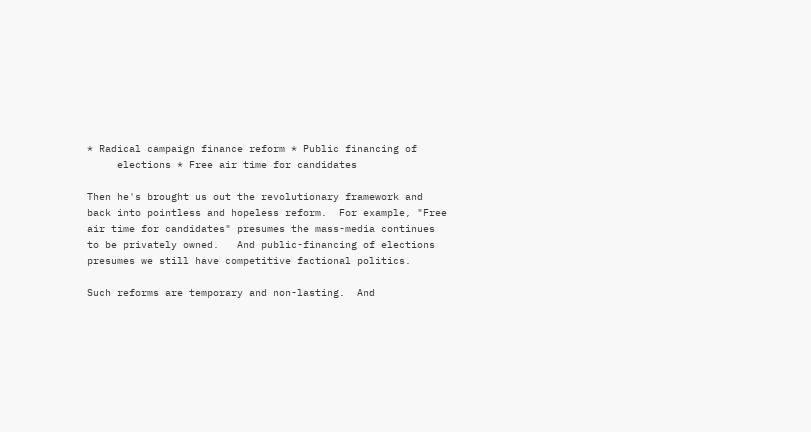* Radical campaign finance reform * Public financing of
     elections * Free air time for candidates

Then he's brought us out the revolutionary framework and
back into pointless and hopeless reform.  For example, "Free
air time for candidates" presumes the mass-media continues
to be privately owned.   And public-financing of elections
presumes we still have competitive factional politics.

Such reforms are temporary and non-lasting.  And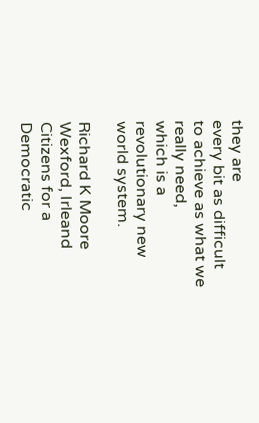they are
every bit as difficult to achieve as what we really need,
which is a revolutionary new world system.

Richard K Moore
Wexford, Irleand
Citizens for a Democratic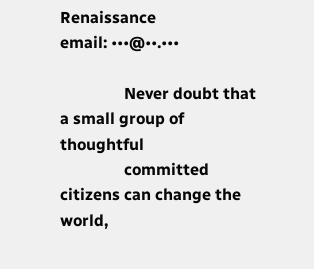Renaissance
email: •••@••.•••

                Never doubt that a small group of thoughtful
                committed citizens can change the world,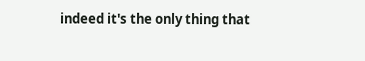indeed it's the only thing that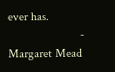ever has.
                        - Margaret Mead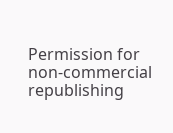Permission for non-commercial republishing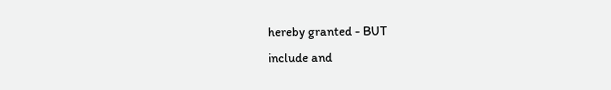hereby granted - BUT
include and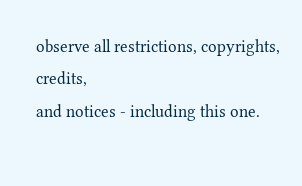observe all restrictions, copyrights, credits,
and notices - including this one.